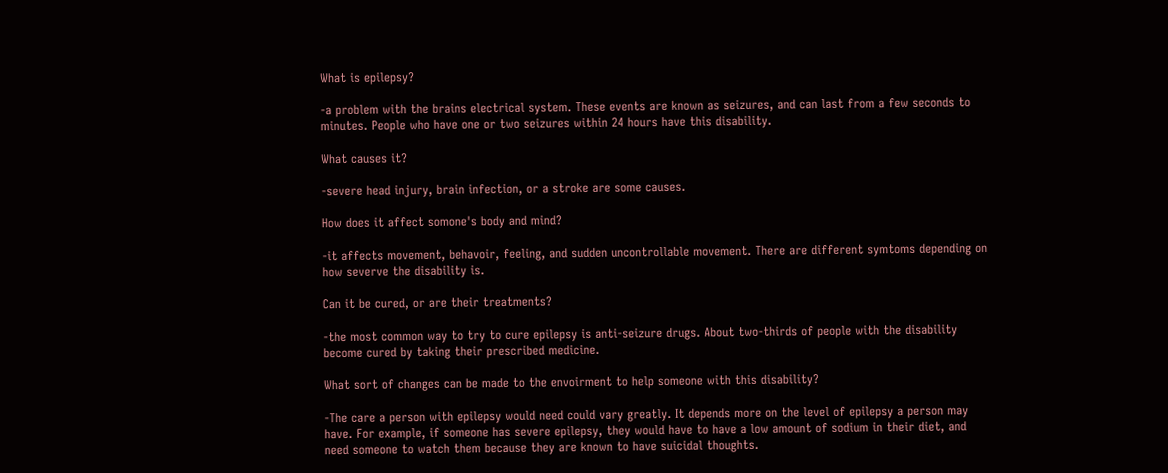What is epilepsy?

-a problem with the brains electrical system. These events are known as seizures, and can last from a few seconds to minutes. People who have one or two seizures within 24 hours have this disability.

What causes it?

-severe head injury, brain infection, or a stroke are some causes.

How does it affect somone's body and mind?

-it affects movement, behavoir, feeling, and sudden uncontrollable movement. There are different symtoms depending on how severve the disability is.

Can it be cured, or are their treatments?

-the most common way to try to cure epilepsy is anti-seizure drugs. About two-thirds of people with the disability become cured by taking their prescribed medicine.

What sort of changes can be made to the envoirment to help someone with this disability?

-The care a person with epilepsy would need could vary greatly. It depends more on the level of epilepsy a person may have. For example, if someone has severe epilepsy, they would have to have a low amount of sodium in their diet, and need someone to watch them because they are known to have suicidal thoughts.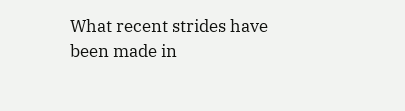What recent strides have been made in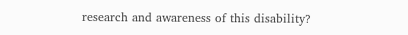research and awareness of this disability?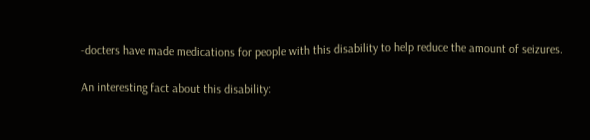-docters have made medications for people with this disability to help reduce the amount of seizures.

An interesting fact about this disability: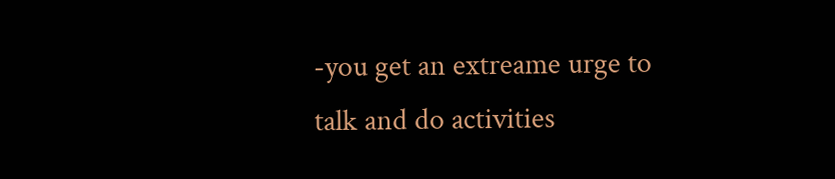-you get an extreame urge to talk and do activities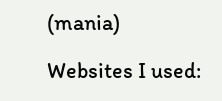(mania)

Websites I used: